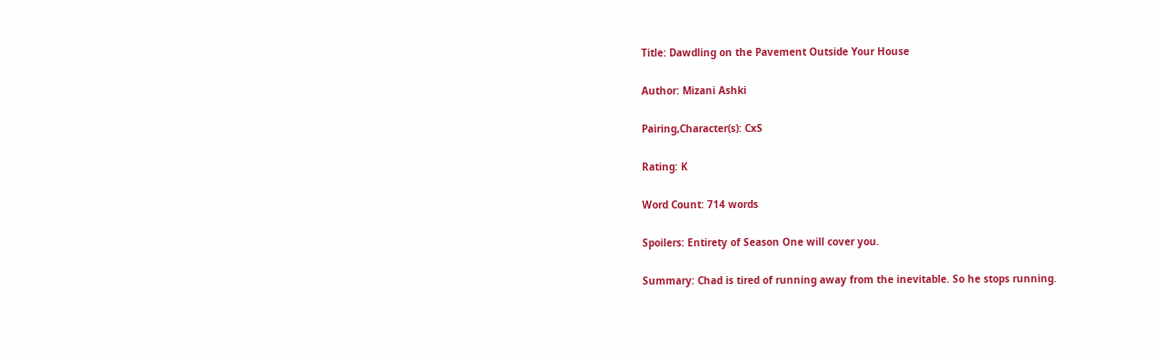Title: Dawdling on the Pavement Outside Your House

Author: Mizani Ashki

Pairing,Character(s): CxS

Rating: K

Word Count: 714 words

Spoilers: Entirety of Season One will cover you.

Summary: Chad is tired of running away from the inevitable. So he stops running.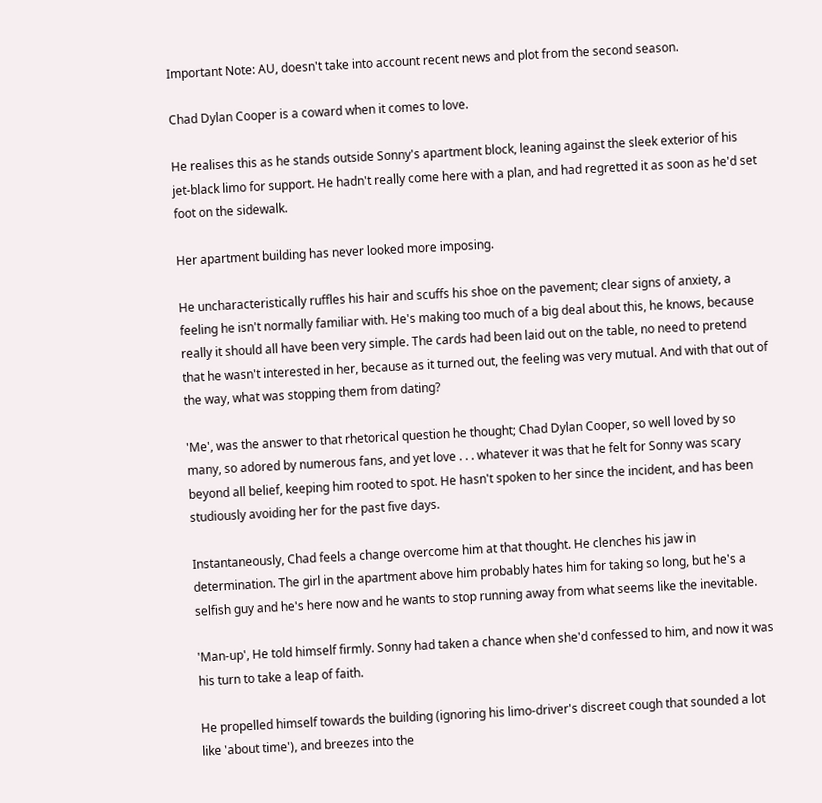Important Note: AU, doesn't take into account recent news and plot from the second season.

Chad Dylan Cooper is a coward when it comes to love.

He realises this as he stands outside Sonny's apartment block, leaning against the sleek exterior of his jet-black limo for support. He hadn't really come here with a plan, and had regretted it as soon as he'd set foot on the sidewalk.

Her apartment building has never looked more imposing.

He uncharacteristically ruffles his hair and scuffs his shoe on the pavement; clear signs of anxiety, a feeling he isn't normally familiar with. He's making too much of a big deal about this, he knows, because really it should all have been very simple. The cards had been laid out on the table, no need to pretend that he wasn't interested in her, because as it turned out, the feeling was very mutual. And with that out of the way, what was stopping them from dating?

'Me', was the answer to that rhetorical question he thought; Chad Dylan Cooper, so well loved by so many, so adored by numerous fans, and yet love . . . whatever it was that he felt for Sonny was scary beyond all belief, keeping him rooted to spot. He hasn't spoken to her since the incident, and has been studiously avoiding her for the past five days.

Instantaneously, Chad feels a change overcome him at that thought. He clenches his jaw in determination. The girl in the apartment above him probably hates him for taking so long, but he's a selfish guy and he's here now and he wants to stop running away from what seems like the inevitable.

'Man-up', He told himself firmly. Sonny had taken a chance when she'd confessed to him, and now it was his turn to take a leap of faith.

He propelled himself towards the building (ignoring his limo-driver's discreet cough that sounded a lot like 'about time'), and breezes into the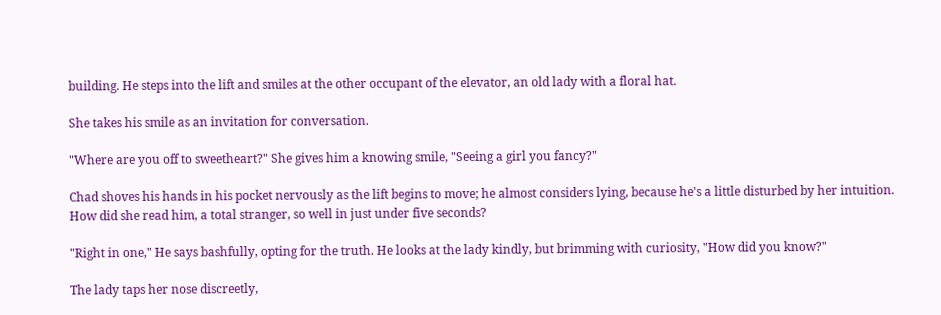building. He steps into the lift and smiles at the other occupant of the elevator, an old lady with a floral hat.

She takes his smile as an invitation for conversation.

"Where are you off to sweetheart?" She gives him a knowing smile, "Seeing a girl you fancy?"

Chad shoves his hands in his pocket nervously as the lift begins to move; he almost considers lying, because he's a little disturbed by her intuition. How did she read him, a total stranger, so well in just under five seconds?

"Right in one," He says bashfully, opting for the truth. He looks at the lady kindly, but brimming with curiosity, "How did you know?"

The lady taps her nose discreetly,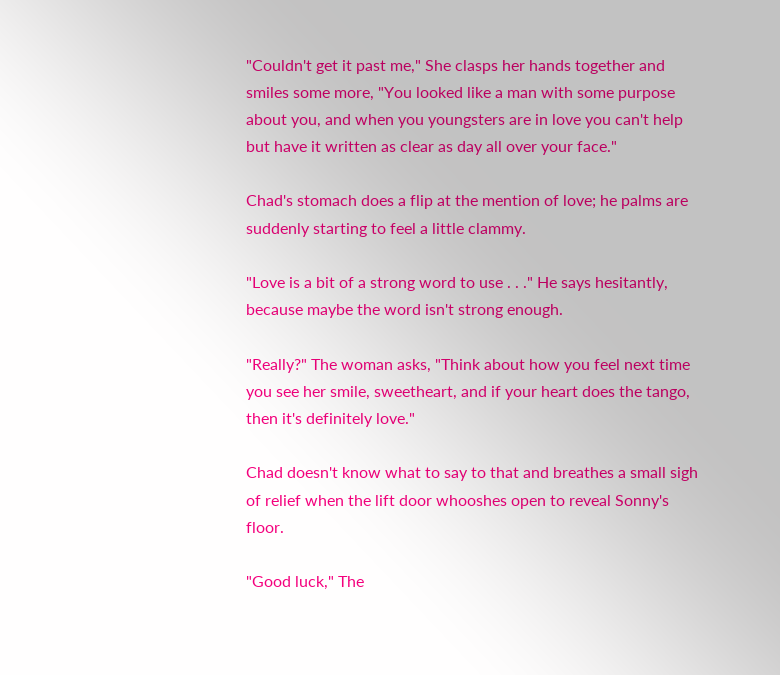"Couldn't get it past me," She clasps her hands together and smiles some more, "You looked like a man with some purpose about you, and when you youngsters are in love you can't help but have it written as clear as day all over your face."

Chad's stomach does a flip at the mention of love; he palms are suddenly starting to feel a little clammy.

"Love is a bit of a strong word to use . . ." He says hesitantly, because maybe the word isn't strong enough.

"Really?" The woman asks, "Think about how you feel next time you see her smile, sweetheart, and if your heart does the tango, then it's definitely love."

Chad doesn't know what to say to that and breathes a small sigh of relief when the lift door whooshes open to reveal Sonny's floor.

"Good luck," The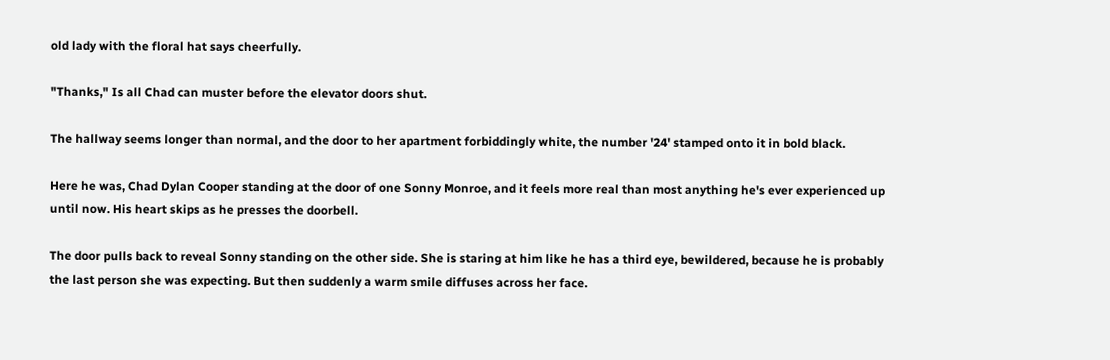old lady with the floral hat says cheerfully.

"Thanks," Is all Chad can muster before the elevator doors shut.

The hallway seems longer than normal, and the door to her apartment forbiddingly white, the number '24' stamped onto it in bold black.

Here he was, Chad Dylan Cooper standing at the door of one Sonny Monroe, and it feels more real than most anything he's ever experienced up until now. His heart skips as he presses the doorbell.

The door pulls back to reveal Sonny standing on the other side. She is staring at him like he has a third eye, bewildered, because he is probably the last person she was expecting. But then suddenly a warm smile diffuses across her face.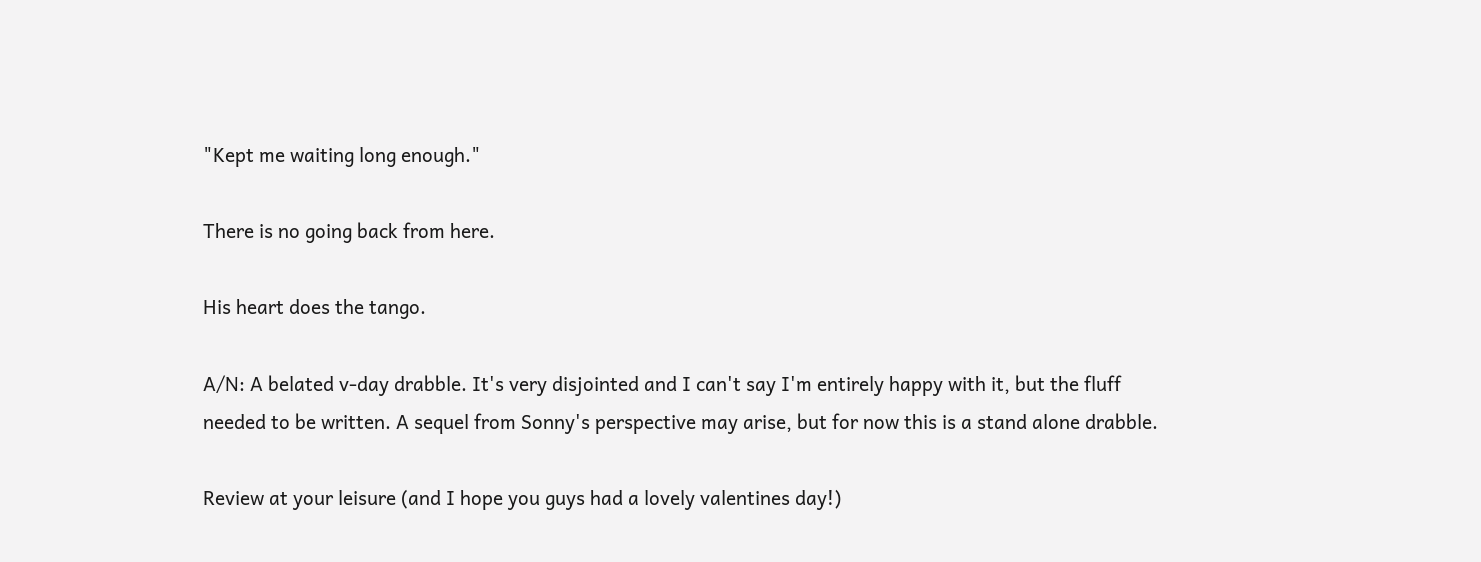"Kept me waiting long enough."

There is no going back from here.

His heart does the tango.

A/N: A belated v-day drabble. It's very disjointed and I can't say I'm entirely happy with it, but the fluff needed to be written. A sequel from Sonny's perspective may arise, but for now this is a stand alone drabble.

Review at your leisure (and I hope you guys had a lovely valentines day!)